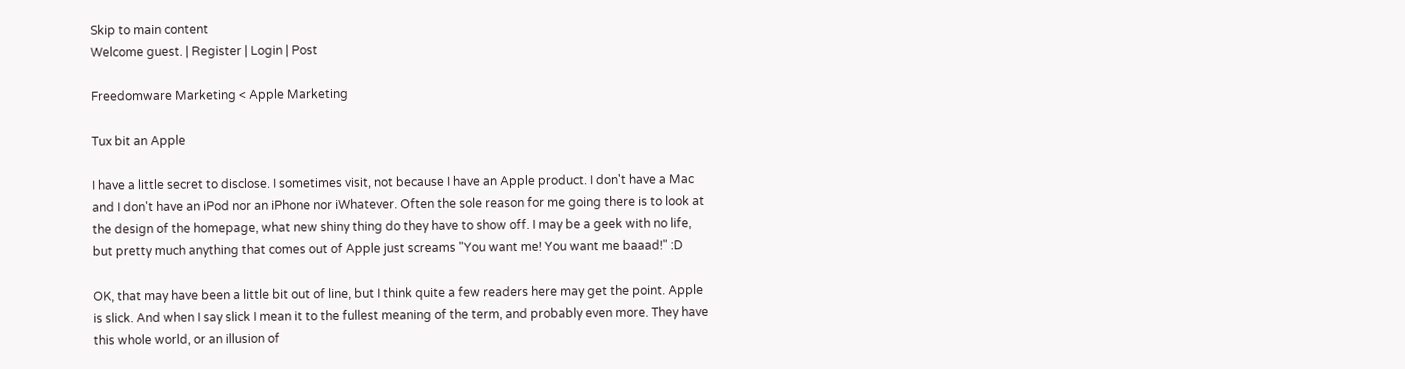Skip to main content
Welcome guest. | Register | Login | Post

Freedomware Marketing < Apple Marketing

Tux bit an Apple

I have a little secret to disclose. I sometimes visit, not because I have an Apple product. I don't have a Mac and I don't have an iPod nor an iPhone nor iWhatever. Often the sole reason for me going there is to look at the design of the homepage, what new shiny thing do they have to show off. I may be a geek with no life, but pretty much anything that comes out of Apple just screams "You want me! You want me baaad!" :D

OK, that may have been a little bit out of line, but I think quite a few readers here may get the point. Apple is slick. And when I say slick I mean it to the fullest meaning of the term, and probably even more. They have this whole world, or an illusion of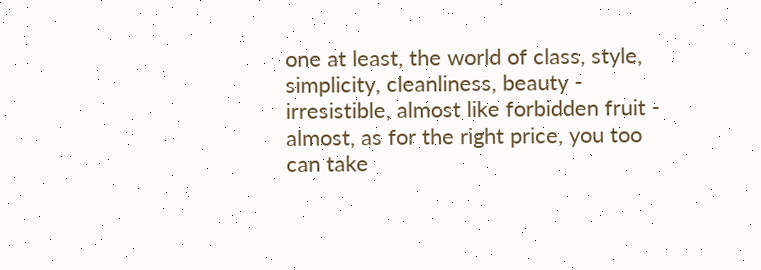one at least, the world of class, style, simplicity, cleanliness, beauty - irresistible, almost like forbidden fruit - almost, as for the right price, you too can take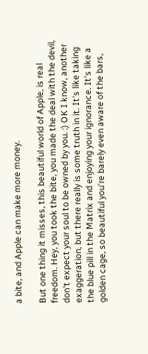a bite, and Apple can make more money.

But one thing it misses, this beautiful world of Apple, is real freedom. Hey, you took the bite, you made the deal with the devil, don't expect your soul to be owned by you. :) OK I know, another exaggeration, but there really is some truth in it. It's like taking the blue pill in the Matrix and enjoying your ignorance. It's like a golden cage, so beautiful you're barely even aware of the bars,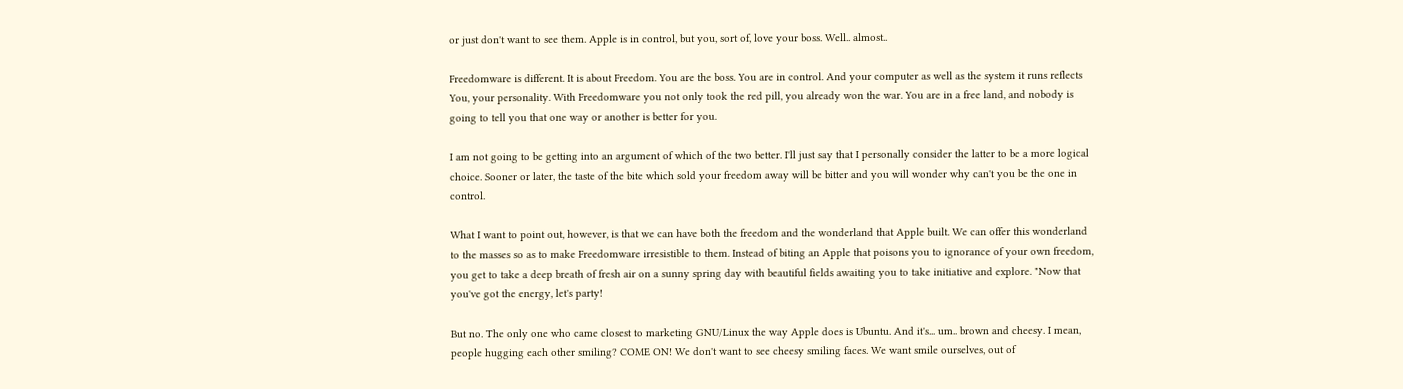or just don't want to see them. Apple is in control, but you, sort of, love your boss. Well.. almost..

Freedomware is different. It is about Freedom. You are the boss. You are in control. And your computer as well as the system it runs reflects You, your personality. With Freedomware you not only took the red pill, you already won the war. You are in a free land, and nobody is going to tell you that one way or another is better for you.

I am not going to be getting into an argument of which of the two better. I'll just say that I personally consider the latter to be a more logical choice. Sooner or later, the taste of the bite which sold your freedom away will be bitter and you will wonder why can't you be the one in control.

What I want to point out, however, is that we can have both the freedom and the wonderland that Apple built. We can offer this wonderland to the masses so as to make Freedomware irresistible to them. Instead of biting an Apple that poisons you to ignorance of your own freedom, you get to take a deep breath of fresh air on a sunny spring day with beautiful fields awaiting you to take initiative and explore. "Now that you've got the energy, let's party!

But no. The only one who came closest to marketing GNU/Linux the way Apple does is Ubuntu. And it's... um.. brown and cheesy. I mean, people hugging each other smiling? COME ON! We don't want to see cheesy smiling faces. We want smile ourselves, out of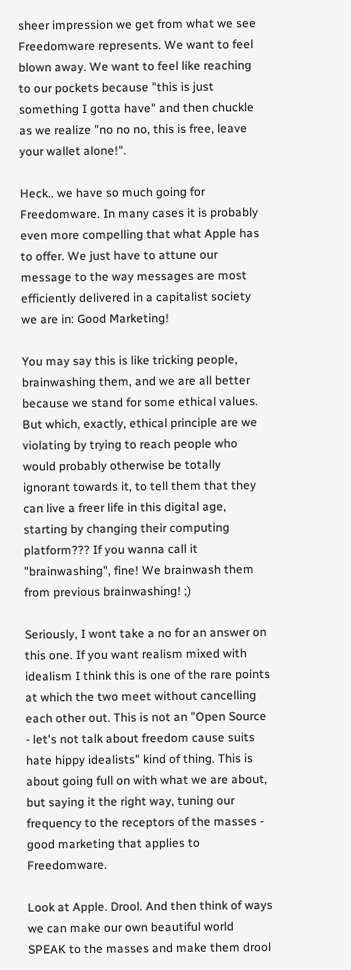sheer impression we get from what we see Freedomware represents. We want to feel blown away. We want to feel like reaching to our pockets because "this is just something I gotta have" and then chuckle as we realize "no no no, this is free, leave your wallet alone!".

Heck.. we have so much going for Freedomware. In many cases it is probably even more compelling that what Apple has to offer. We just have to attune our message to the way messages are most efficiently delivered in a capitalist society we are in: Good Marketing!

You may say this is like tricking people, brainwashing them, and we are all better because we stand for some ethical values. But which, exactly, ethical principle are we violating by trying to reach people who would probably otherwise be totally ignorant towards it, to tell them that they can live a freer life in this digital age, starting by changing their computing platform??? If you wanna call it "brainwashing", fine! We brainwash them from previous brainwashing! ;)

Seriously, I wont take a no for an answer on this one. If you want realism mixed with idealism I think this is one of the rare points at which the two meet without cancelling each other out. This is not an "Open Source - let's not talk about freedom cause suits hate hippy idealists" kind of thing. This is about going full on with what we are about, but saying it the right way, tuning our frequency to the receptors of the masses - good marketing that applies to Freedomware.

Look at Apple. Drool. And then think of ways we can make our own beautiful world SPEAK to the masses and make them drool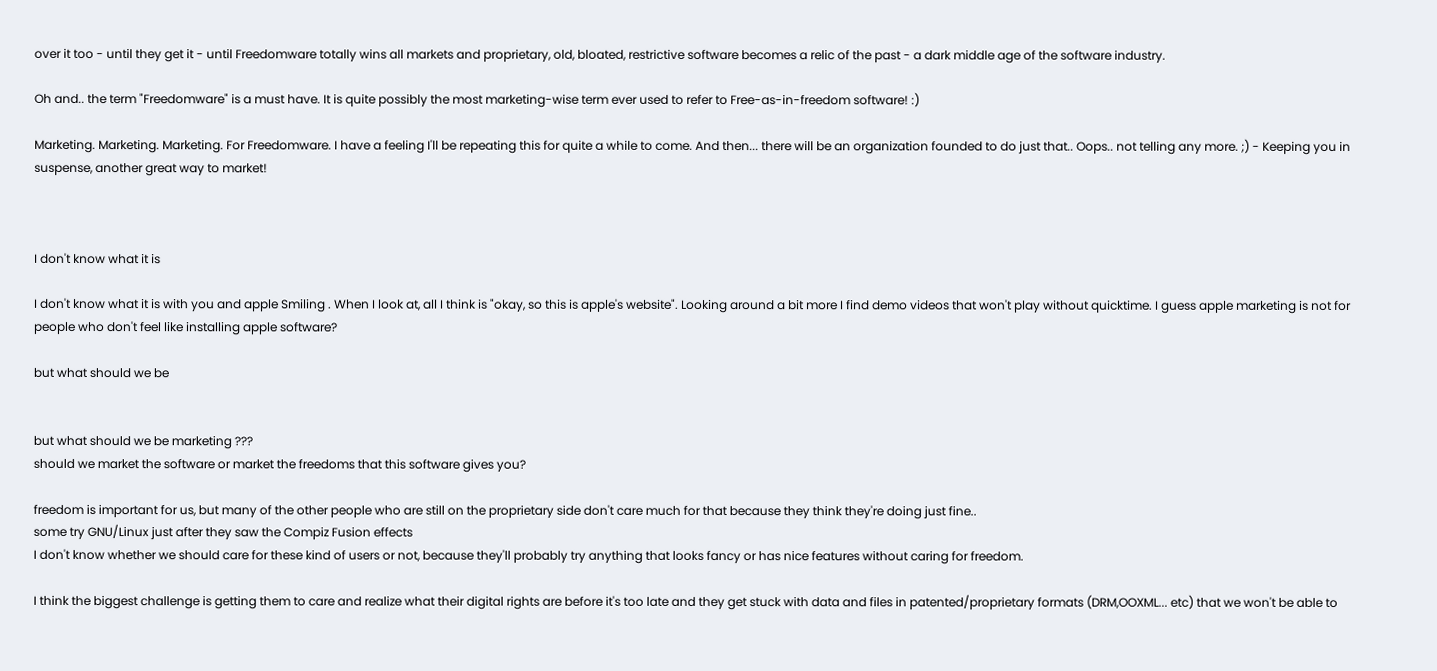over it too - until they get it - until Freedomware totally wins all markets and proprietary, old, bloated, restrictive software becomes a relic of the past - a dark middle age of the software industry.

Oh and.. the term "Freedomware" is a must have. It is quite possibly the most marketing-wise term ever used to refer to Free-as-in-freedom software! :)

Marketing. Marketing. Marketing. For Freedomware. I have a feeling I'll be repeating this for quite a while to come. And then... there will be an organization founded to do just that.. Oops.. not telling any more. ;) - Keeping you in suspense, another great way to market!



I don't know what it is

I don't know what it is with you and apple Smiling . When I look at, all I think is "okay, so this is apple's website". Looking around a bit more I find demo videos that won't play without quicktime. I guess apple marketing is not for people who don't feel like installing apple software?

but what should we be


but what should we be marketing ???
should we market the software or market the freedoms that this software gives you?

freedom is important for us, but many of the other people who are still on the proprietary side don't care much for that because they think they're doing just fine..
some try GNU/Linux just after they saw the Compiz Fusion effects
I don't know whether we should care for these kind of users or not, because they'll probably try anything that looks fancy or has nice features without caring for freedom.

I think the biggest challenge is getting them to care and realize what their digital rights are before it's too late and they get stuck with data and files in patented/proprietary formats (DRM,OOXML... etc) that we won't be able to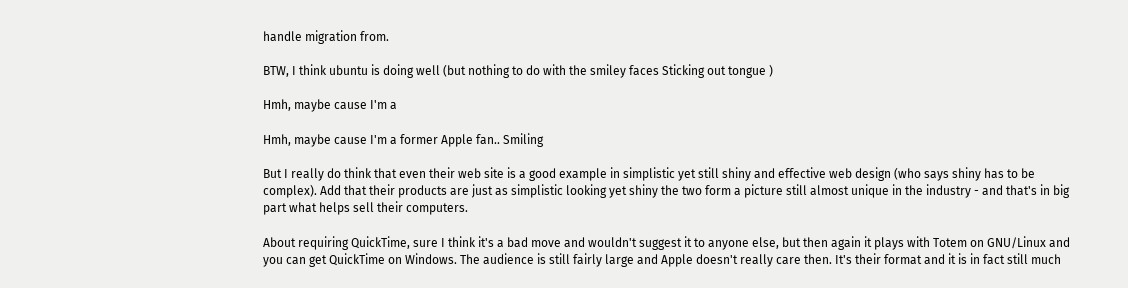handle migration from.

BTW, I think ubuntu is doing well (but nothing to do with the smiley faces Sticking out tongue )

Hmh, maybe cause I'm a

Hmh, maybe cause I'm a former Apple fan.. Smiling

But I really do think that even their web site is a good example in simplistic yet still shiny and effective web design (who says shiny has to be complex). Add that their products are just as simplistic looking yet shiny the two form a picture still almost unique in the industry - and that's in big part what helps sell their computers.

About requiring QuickTime, sure I think it's a bad move and wouldn't suggest it to anyone else, but then again it plays with Totem on GNU/Linux and you can get QuickTime on Windows. The audience is still fairly large and Apple doesn't really care then. It's their format and it is in fact still much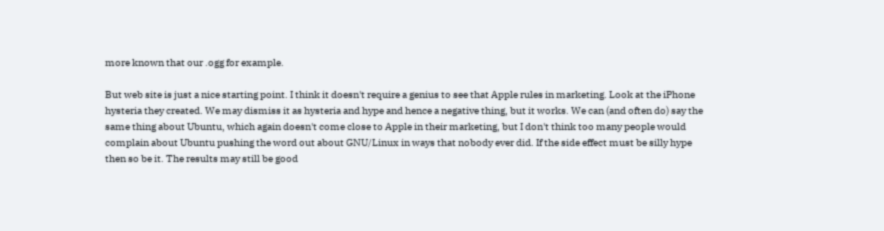more known that our .ogg for example.

But web site is just a nice starting point. I think it doesn't require a genius to see that Apple rules in marketing. Look at the iPhone hysteria they created. We may dismiss it as hysteria and hype and hence a negative thing, but it works. We can (and often do) say the same thing about Ubuntu, which again doesn't come close to Apple in their marketing, but I don't think too many people would complain about Ubuntu pushing the word out about GNU/Linux in ways that nobody ever did. If the side effect must be silly hype then so be it. The results may still be good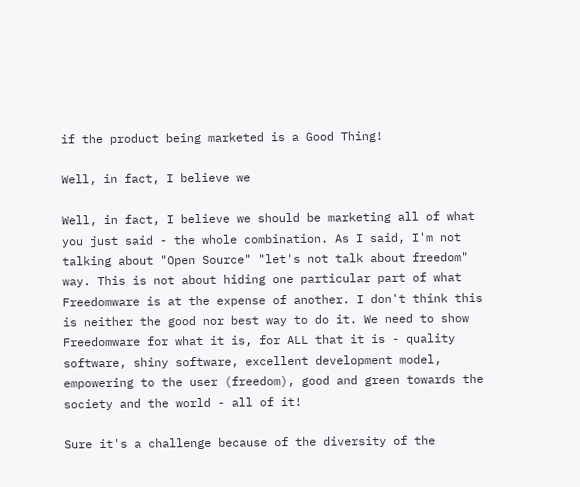if the product being marketed is a Good Thing!

Well, in fact, I believe we

Well, in fact, I believe we should be marketing all of what you just said - the whole combination. As I said, I'm not talking about "Open Source" "let's not talk about freedom" way. This is not about hiding one particular part of what Freedomware is at the expense of another. I don't think this is neither the good nor best way to do it. We need to show Freedomware for what it is, for ALL that it is - quality software, shiny software, excellent development model, empowering to the user (freedom), good and green towards the society and the world - all of it!

Sure it's a challenge because of the diversity of the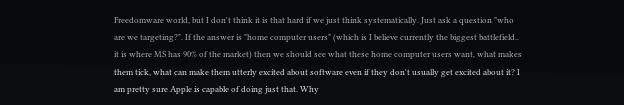Freedomware world, but I don't think it is that hard if we just think systematically. Just ask a question "who are we targeting?". If the answer is "home computer users" (which is I believe currently the biggest battlefield.. it is where MS has 90% of the market) then we should see what these home computer users want, what makes them tick, what can make them utterly excited about software even if they don't usually get excited about it? I am pretty sure Apple is capable of doing just that. Why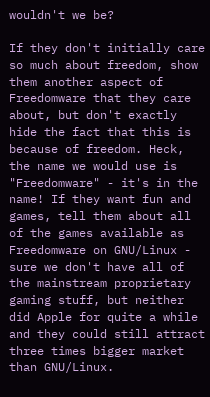wouldn't we be?

If they don't initially care so much about freedom, show them another aspect of Freedomware that they care about, but don't exactly hide the fact that this is because of freedom. Heck, the name we would use is "Freedomware" - it's in the name! If they want fun and games, tell them about all of the games available as Freedomware on GNU/Linux - sure we don't have all of the mainstream proprietary gaming stuff, but neither did Apple for quite a while and they could still attract three times bigger market than GNU/Linux.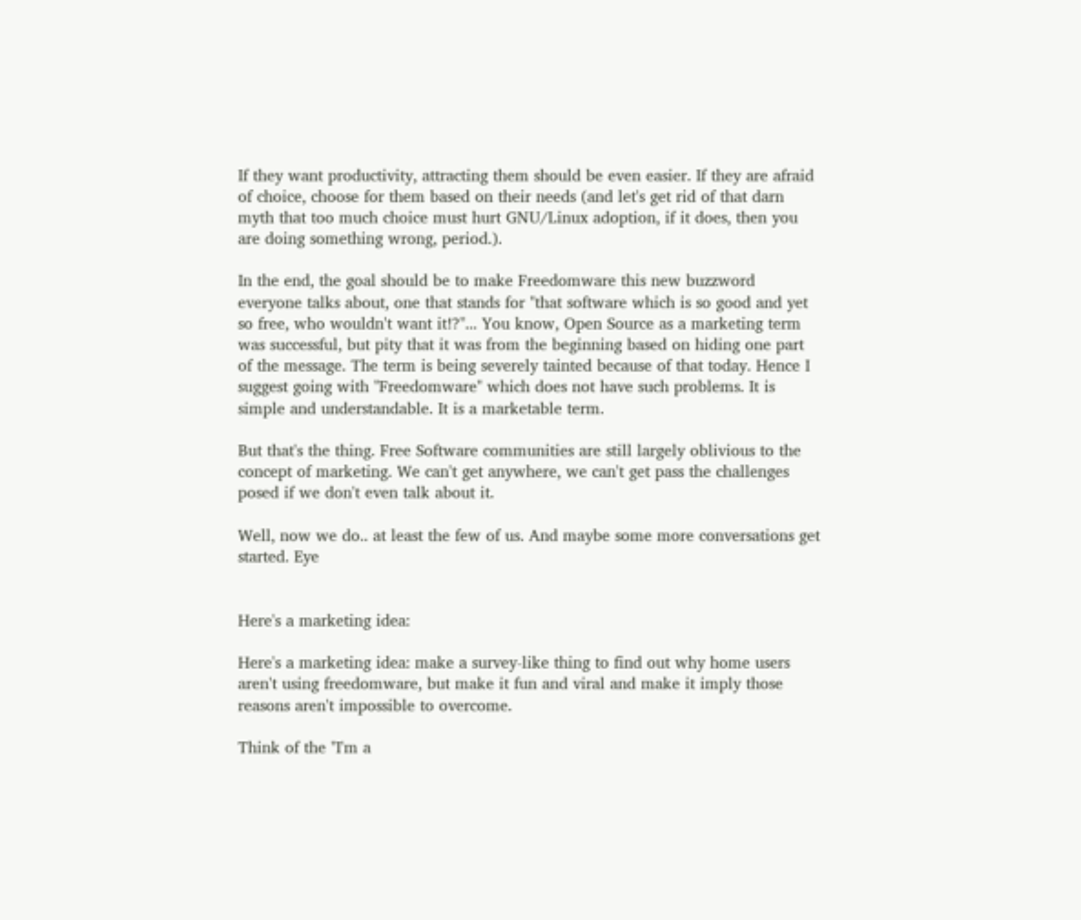If they want productivity, attracting them should be even easier. If they are afraid of choice, choose for them based on their needs (and let's get rid of that darn myth that too much choice must hurt GNU/Linux adoption, if it does, then you are doing something wrong, period.).

In the end, the goal should be to make Freedomware this new buzzword everyone talks about, one that stands for "that software which is so good and yet so free, who wouldn't want it!?"... You know, Open Source as a marketing term was successful, but pity that it was from the beginning based on hiding one part of the message. The term is being severely tainted because of that today. Hence I suggest going with "Freedomware" which does not have such problems. It is simple and understandable. It is a marketable term.

But that's the thing. Free Software communities are still largely oblivious to the concept of marketing. We can't get anywhere, we can't get pass the challenges posed if we don't even talk about it.

Well, now we do.. at least the few of us. And maybe some more conversations get started. Eye


Here's a marketing idea:

Here's a marketing idea: make a survey-like thing to find out why home users aren't using freedomware, but make it fun and viral and make it imply those reasons aren't impossible to overcome.

Think of the "I'm a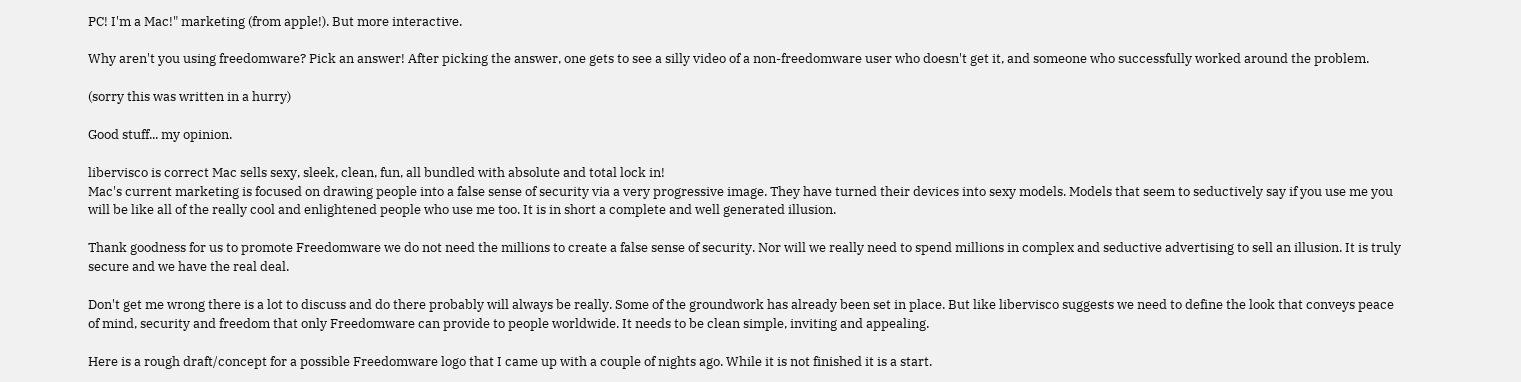PC! I'm a Mac!" marketing (from apple!). But more interactive.

Why aren't you using freedomware? Pick an answer! After picking the answer, one gets to see a silly video of a non-freedomware user who doesn't get it, and someone who successfully worked around the problem.

(sorry this was written in a hurry)

Good stuff... my opinion.

libervisco is correct Mac sells sexy, sleek, clean, fun, all bundled with absolute and total lock in!
Mac's current marketing is focused on drawing people into a false sense of security via a very progressive image. They have turned their devices into sexy models. Models that seem to seductively say if you use me you will be like all of the really cool and enlightened people who use me too. It is in short a complete and well generated illusion.

Thank goodness for us to promote Freedomware we do not need the millions to create a false sense of security. Nor will we really need to spend millions in complex and seductive advertising to sell an illusion. It is truly secure and we have the real deal.

Don't get me wrong there is a lot to discuss and do there probably will always be really. Some of the groundwork has already been set in place. But like libervisco suggests we need to define the look that conveys peace of mind, security and freedom that only Freedomware can provide to people worldwide. It needs to be clean simple, inviting and appealing.

Here is a rough draft/concept for a possible Freedomware logo that I came up with a couple of nights ago. While it is not finished it is a start.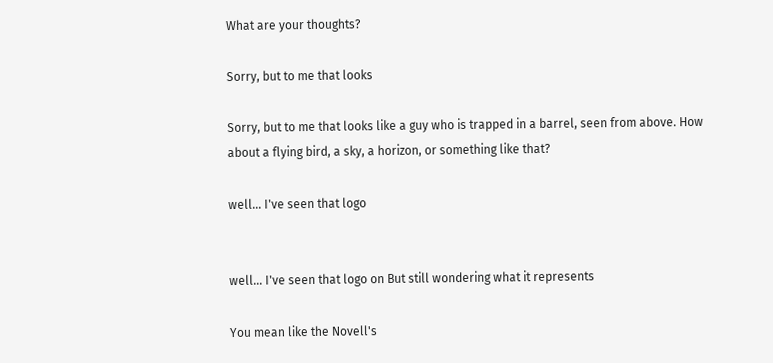What are your thoughts?

Sorry, but to me that looks

Sorry, but to me that looks like a guy who is trapped in a barrel, seen from above. How about a flying bird, a sky, a horizon, or something like that?

well... I've seen that logo


well... I've seen that logo on But still wondering what it represents

You mean like the Novell's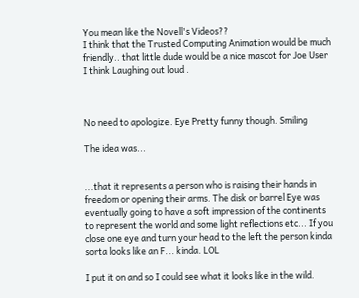You mean like the Novell's Videos??
I think that the Trusted Computing Animation would be much friendly.. that little dude would be a nice mascot for Joe User I think Laughing out loud .



No need to apologize. Eye Pretty funny though. Smiling

The idea was...


...that it represents a person who is raising their hands in freedom or opening their arms. The disk or barrel Eye was eventually going to have a soft impression of the continents to represent the world and some light reflections etc... If you close one eye and turn your head to the left the person kinda sorta looks like an F... kinda. LOL

I put it on and so I could see what it looks like in the wild.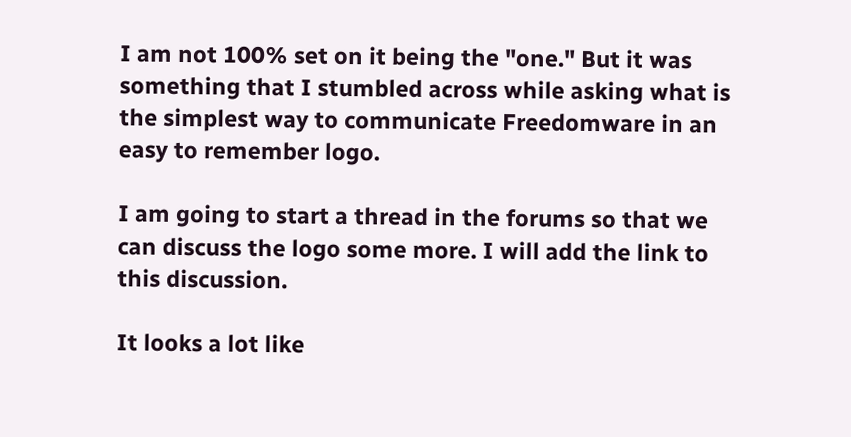I am not 100% set on it being the "one." But it was something that I stumbled across while asking what is the simplest way to communicate Freedomware in an easy to remember logo.

I am going to start a thread in the forums so that we can discuss the logo some more. I will add the link to this discussion.

It looks a lot like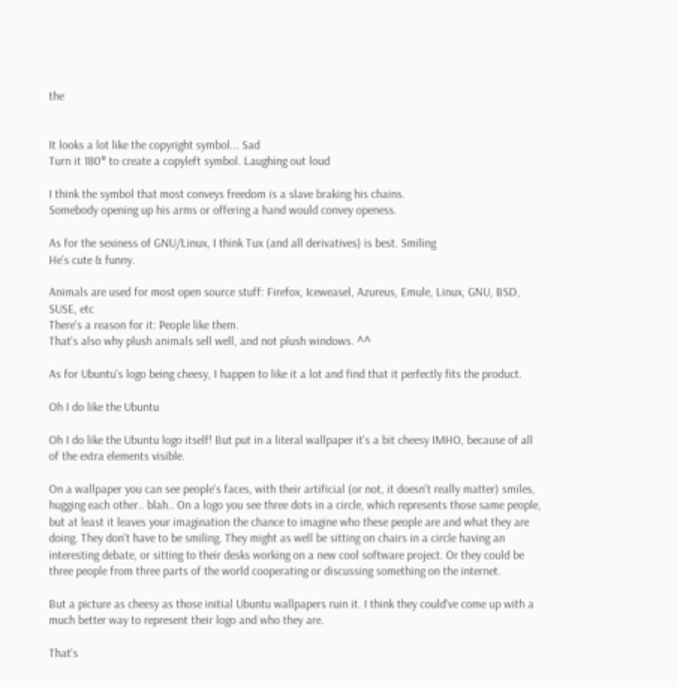the


It looks a lot like the copyright symbol... Sad
Turn it 180° to create a copyleft symbol. Laughing out loud

I think the symbol that most conveys freedom is a slave braking his chains.
Somebody opening up his arms or offering a hand would convey openess.

As for the sexiness of GNU/Linux, I think Tux (and all derivatives) is best. Smiling
He's cute & funny.

Animals are used for most open source stuff: Firefox, Iceweasel, Azureus, Emule, Linux, GNU, BSD, SUSE, etc
There's a reason for it: People like them.
That's also why plush animals sell well, and not plush windows. ^^

As for Ubuntu's logo being cheesy, I happen to like it a lot and find that it perfectly fits the product.

Oh I do like the Ubuntu

Oh I do like the Ubuntu logo itself! But put in a literal wallpaper it's a bit cheesy IMHO, because of all of the extra elements visible.

On a wallpaper you can see people's faces, with their artificial (or not, it doesn't really matter) smiles, hugging each other.. blah.. On a logo you see three dots in a circle, which represents those same people, but at least it leaves your imagination the chance to imagine who these people are and what they are doing. They don't have to be smiling. They might as well be sitting on chairs in a circle having an interesting debate, or sitting to their desks working on a new cool software project. Or they could be three people from three parts of the world cooperating or discussing something on the internet.

But a picture as cheesy as those initial Ubuntu wallpapers ruin it. I think they could've come up with a much better way to represent their logo and who they are.

That's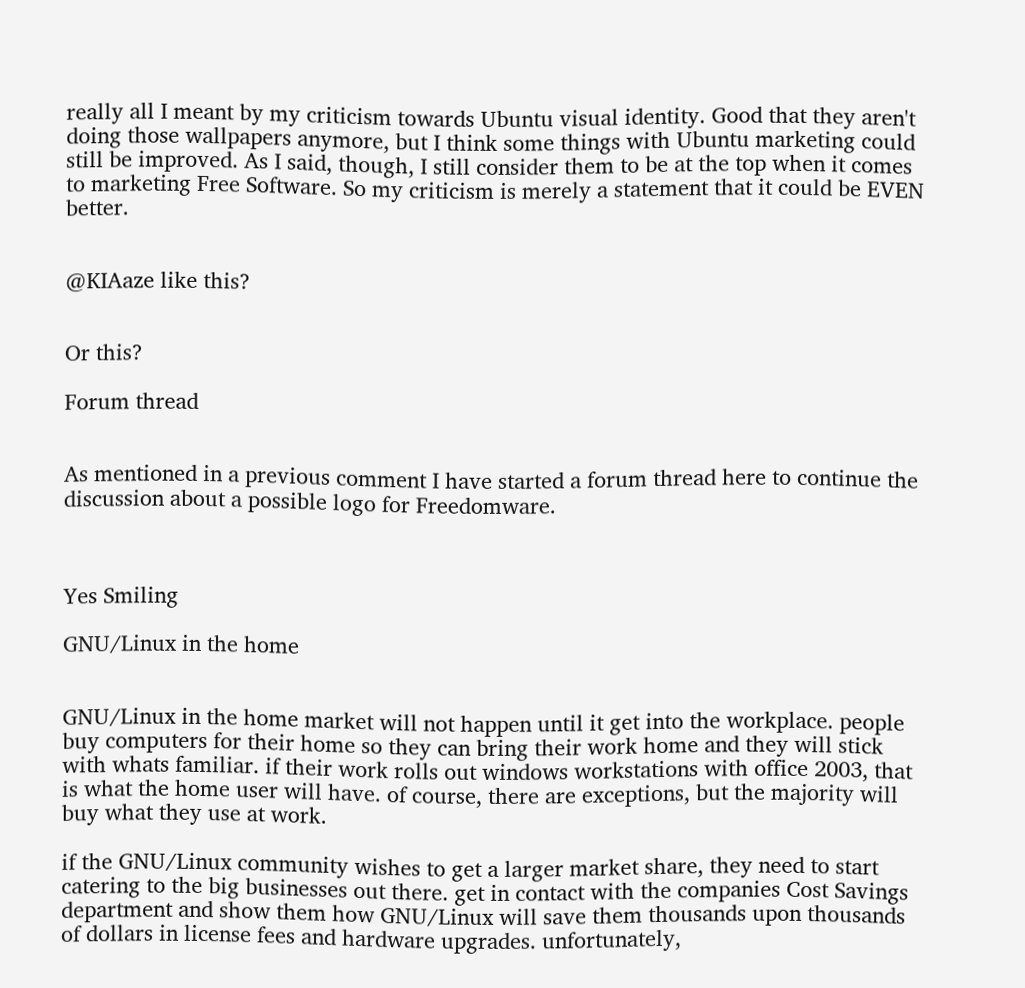really all I meant by my criticism towards Ubuntu visual identity. Good that they aren't doing those wallpapers anymore, but I think some things with Ubuntu marketing could still be improved. As I said, though, I still consider them to be at the top when it comes to marketing Free Software. So my criticism is merely a statement that it could be EVEN better.


@KIAaze like this?


Or this?

Forum thread


As mentioned in a previous comment I have started a forum thread here to continue the discussion about a possible logo for Freedomware.



Yes Smiling

GNU/Linux in the home


GNU/Linux in the home market will not happen until it get into the workplace. people buy computers for their home so they can bring their work home and they will stick with whats familiar. if their work rolls out windows workstations with office 2003, that is what the home user will have. of course, there are exceptions, but the majority will buy what they use at work.

if the GNU/Linux community wishes to get a larger market share, they need to start catering to the big businesses out there. get in contact with the companies Cost Savings department and show them how GNU/Linux will save them thousands upon thousands of dollars in license fees and hardware upgrades. unfortunately,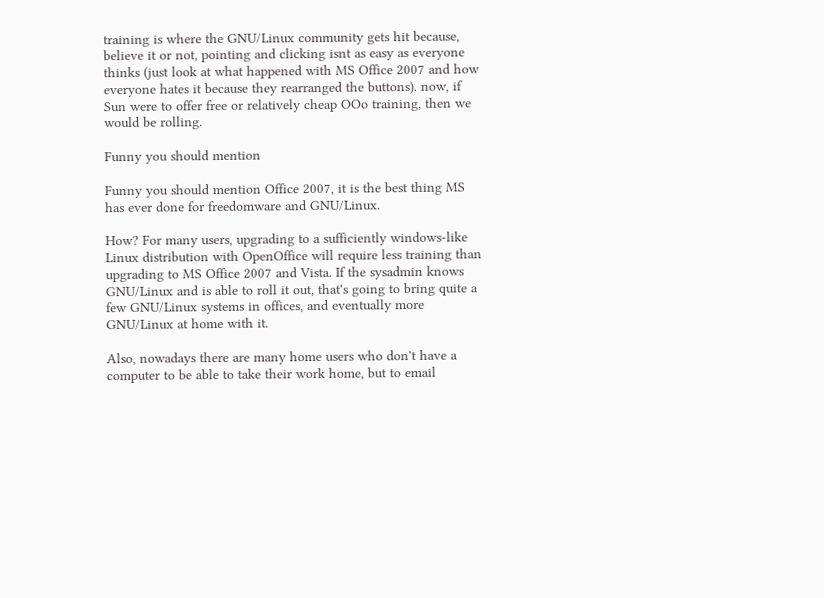training is where the GNU/Linux community gets hit because, believe it or not, pointing and clicking isnt as easy as everyone thinks (just look at what happened with MS Office 2007 and how everyone hates it because they rearranged the buttons). now, if Sun were to offer free or relatively cheap OOo training, then we would be rolling.

Funny you should mention

Funny you should mention Office 2007, it is the best thing MS has ever done for freedomware and GNU/Linux.

How? For many users, upgrading to a sufficiently windows-like Linux distribution with OpenOffice will require less training than upgrading to MS Office 2007 and Vista. If the sysadmin knows GNU/Linux and is able to roll it out, that's going to bring quite a few GNU/Linux systems in offices, and eventually more GNU/Linux at home with it.

Also, nowadays there are many home users who don't have a computer to be able to take their work home, but to email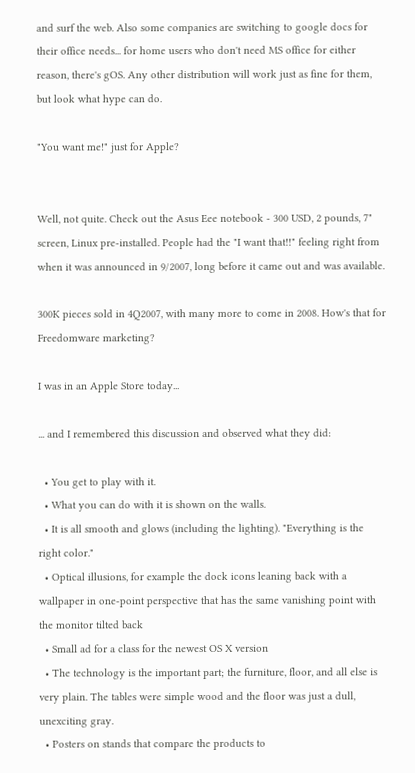and surf the web. Also some companies are switching to google docs for their office needs... for home users who don't need MS office for either reason, there's gOS. Any other distribution will work just as fine for them, but look what hype can do.

"You want me!" just for Apple?


Well, not quite. Check out the Asus Eee notebook - 300 USD, 2 pounds, 7" screen, Linux pre-installed. People had the "I want that!!" feeling right from when it was announced in 9/2007, long before it came out and was available.

300K pieces sold in 4Q2007, with many more to come in 2008. How's that for Freedomware marketing?

I was in an Apple Store today...

... and I remembered this discussion and observed what they did:

  • You get to play with it.
  • What you can do with it is shown on the walls.
  • It is all smooth and glows (including the lighting). "Everything is the right color."
  • Optical illusions, for example the dock icons leaning back with a wallpaper in one-point perspective that has the same vanishing point with the monitor tilted back
  • Small ad for a class for the newest OS X version
  • The technology is the important part; the furniture, floor, and all else is very plain. The tables were simple wood and the floor was just a dull, unexciting gray.
  • Posters on stands that compare the products to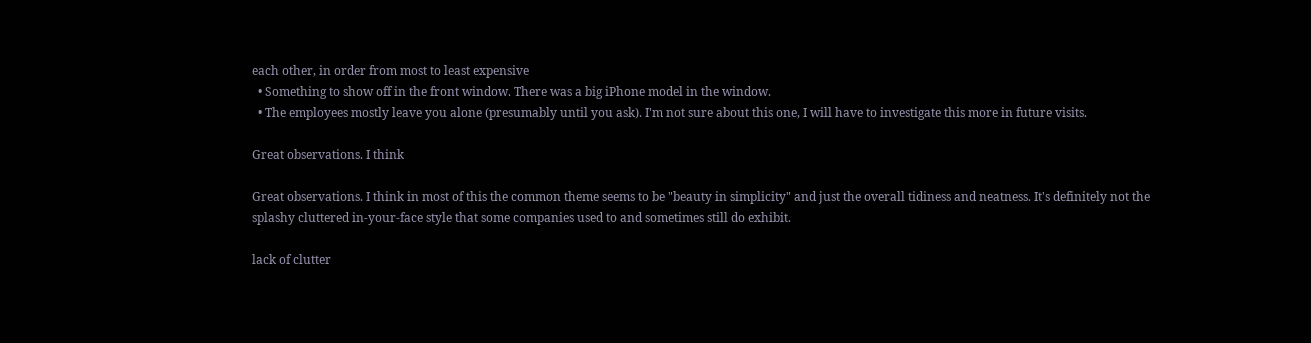each other, in order from most to least expensive
  • Something to show off in the front window. There was a big iPhone model in the window.
  • The employees mostly leave you alone (presumably until you ask). I'm not sure about this one, I will have to investigate this more in future visits.

Great observations. I think

Great observations. I think in most of this the common theme seems to be "beauty in simplicity" and just the overall tidiness and neatness. It's definitely not the splashy cluttered in-your-face style that some companies used to and sometimes still do exhibit.

lack of clutter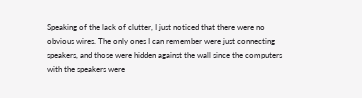Speaking of the lack of clutter, I just noticed that there were no obvious wires. The only ones I can remember were just connecting speakers, and those were hidden against the wall since the computers with the speakers were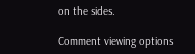on the sides.

Comment viewing options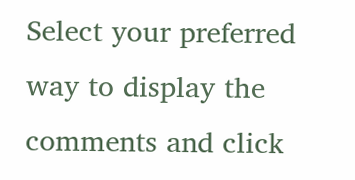Select your preferred way to display the comments and click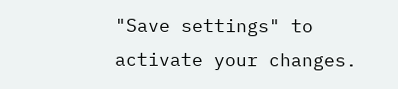"Save settings" to activate your changes.